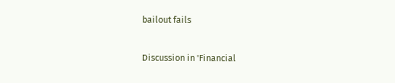bailout fails

Discussion in 'Financial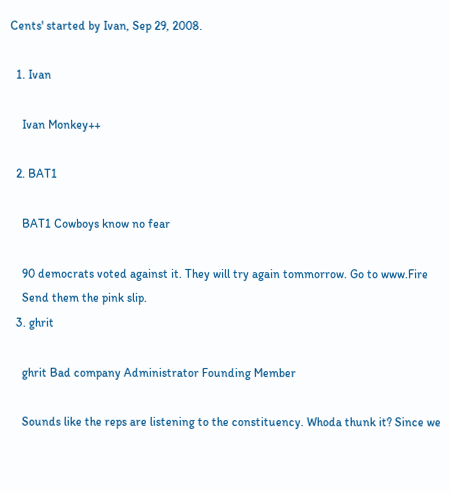Cents' started by Ivan, Sep 29, 2008.

  1. Ivan

    Ivan Monkey++

  2. BAT1

    BAT1 Cowboys know no fear

    90 democrats voted against it. They will try again tommorrow. Go to www.Fire
    Send them the pink slip.
  3. ghrit

    ghrit Bad company Administrator Founding Member

    Sounds like the reps are listening to the constituency. Whoda thunk it? Since we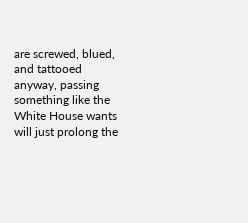are screwed, blued, and tattooed anyway, passing something like the White House wants will just prolong the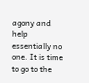agony and help essentially no one. It is time to go to the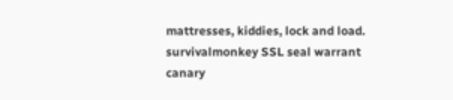mattresses, kiddies, lock and load.
survivalmonkey SSL seal warrant canary